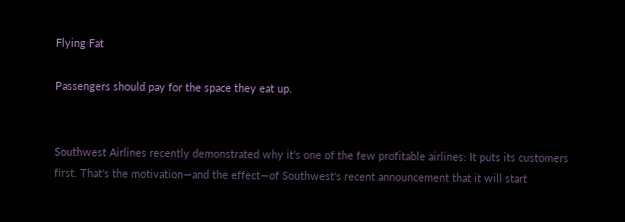Flying Fat

Passengers should pay for the space they eat up.


Southwest Airlines recently demonstrated why it's one of the few profitable airlines: It puts its customers first. That's the motivation—and the effect—of Southwest's recent announcement that it will start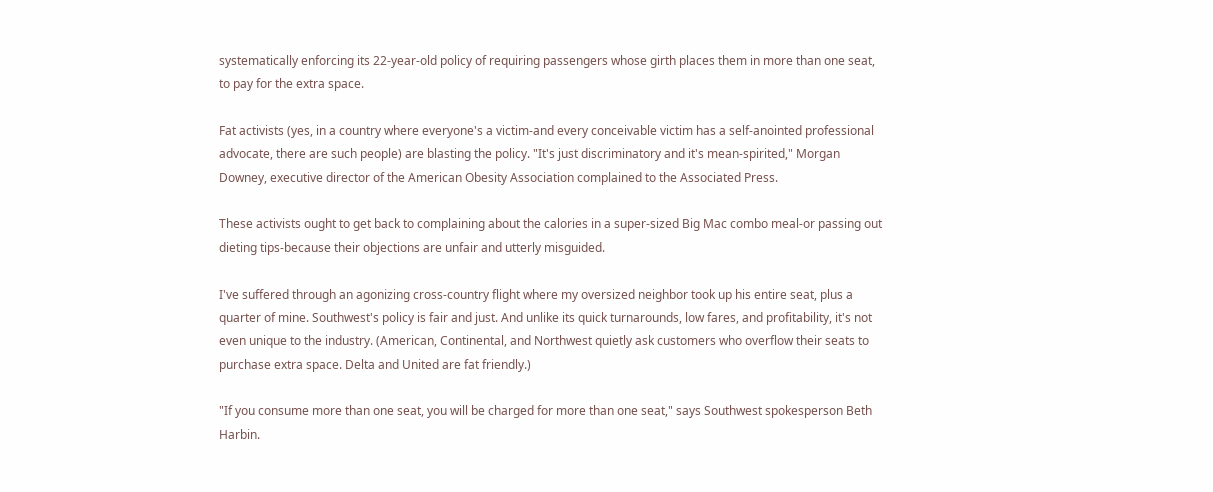systematically enforcing its 22-year-old policy of requiring passengers whose girth places them in more than one seat, to pay for the extra space.

Fat activists (yes, in a country where everyone's a victim-and every conceivable victim has a self-anointed professional advocate, there are such people) are blasting the policy. "It's just discriminatory and it's mean-spirited," Morgan Downey, executive director of the American Obesity Association complained to the Associated Press.

These activists ought to get back to complaining about the calories in a super-sized Big Mac combo meal-or passing out dieting tips-because their objections are unfair and utterly misguided.

I've suffered through an agonizing cross-country flight where my oversized neighbor took up his entire seat, plus a quarter of mine. Southwest's policy is fair and just. And unlike its quick turnarounds, low fares, and profitability, it's not even unique to the industry. (American, Continental, and Northwest quietly ask customers who overflow their seats to purchase extra space. Delta and United are fat friendly.)

"If you consume more than one seat, you will be charged for more than one seat," says Southwest spokesperson Beth Harbin.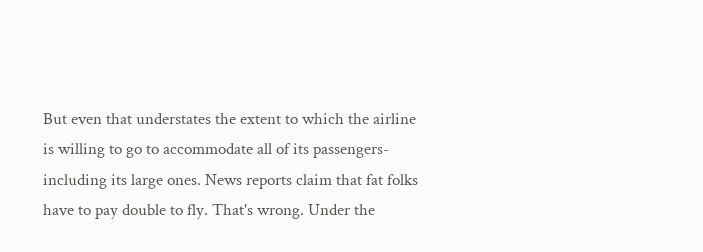But even that understates the extent to which the airline is willing to go to accommodate all of its passengers-including its large ones. News reports claim that fat folks have to pay double to fly. That's wrong. Under the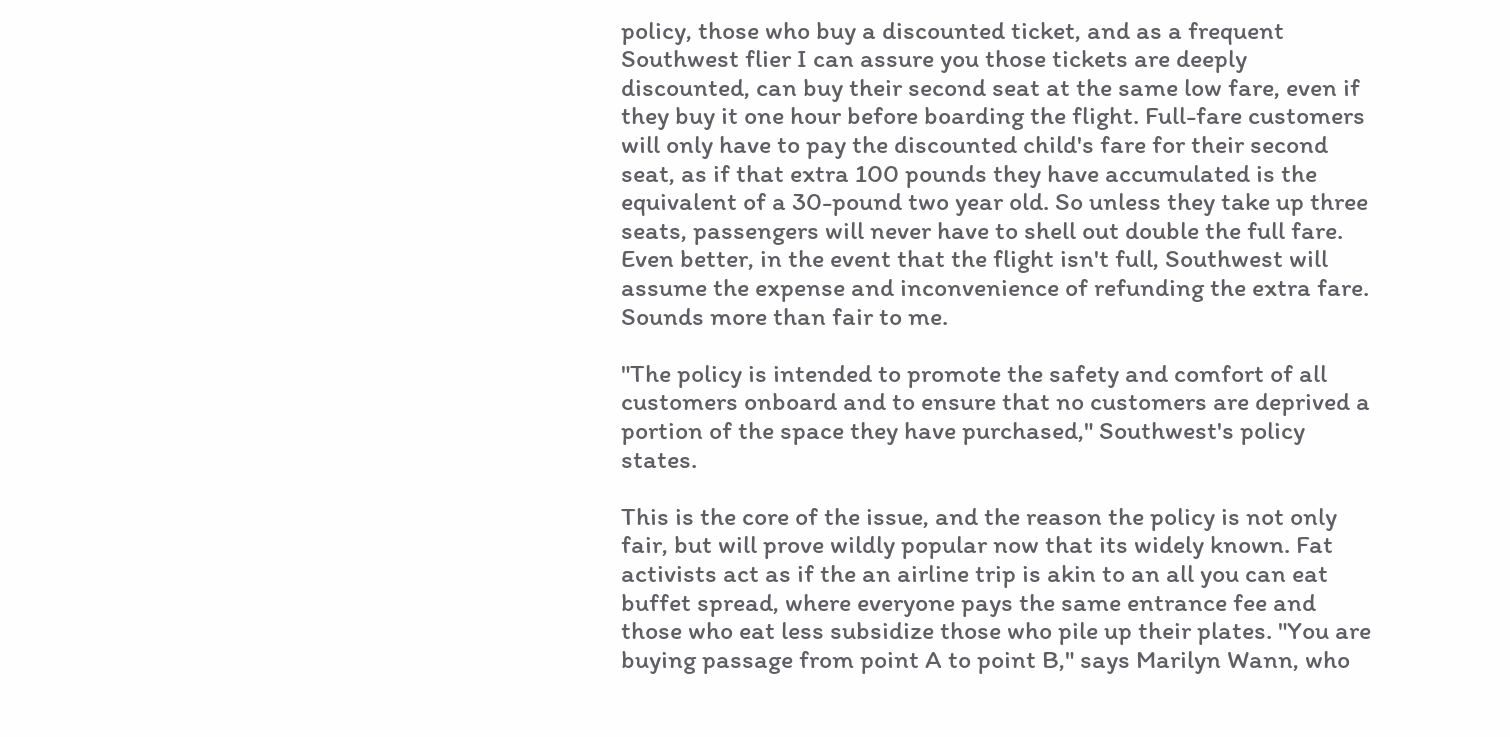policy, those who buy a discounted ticket, and as a frequent Southwest flier I can assure you those tickets are deeply discounted, can buy their second seat at the same low fare, even if they buy it one hour before boarding the flight. Full-fare customers will only have to pay the discounted child's fare for their second seat, as if that extra 100 pounds they have accumulated is the equivalent of a 30-pound two year old. So unless they take up three seats, passengers will never have to shell out double the full fare. Even better, in the event that the flight isn't full, Southwest will assume the expense and inconvenience of refunding the extra fare. Sounds more than fair to me.

"The policy is intended to promote the safety and comfort of all customers onboard and to ensure that no customers are deprived a portion of the space they have purchased," Southwest's policy states.

This is the core of the issue, and the reason the policy is not only fair, but will prove wildly popular now that its widely known. Fat activists act as if the an airline trip is akin to an all you can eat buffet spread, where everyone pays the same entrance fee and those who eat less subsidize those who pile up their plates. "You are buying passage from point A to point B," says Marilyn Wann, who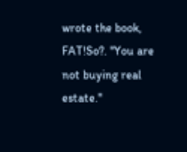wrote the book, FAT!So?. "You are not buying real estate."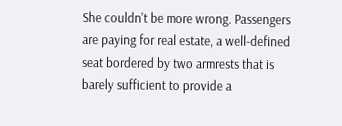She couldn't be more wrong. Passengers are paying for real estate, a well-defined seat bordered by two armrests that is barely sufficient to provide a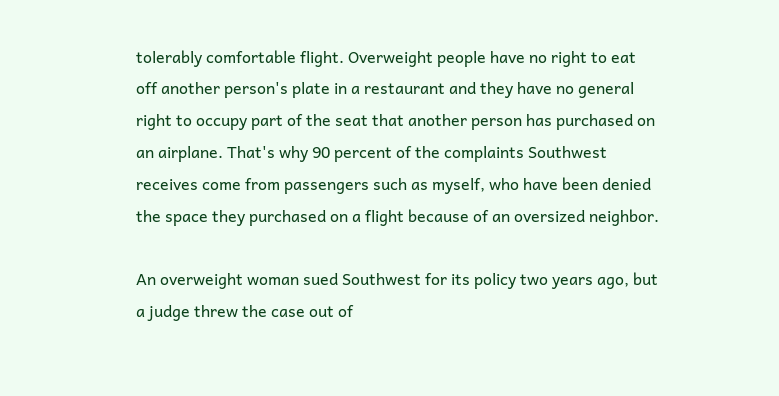tolerably comfortable flight. Overweight people have no right to eat off another person's plate in a restaurant and they have no general right to occupy part of the seat that another person has purchased on an airplane. That's why 90 percent of the complaints Southwest receives come from passengers such as myself, who have been denied the space they purchased on a flight because of an oversized neighbor.

An overweight woman sued Southwest for its policy two years ago, but a judge threw the case out of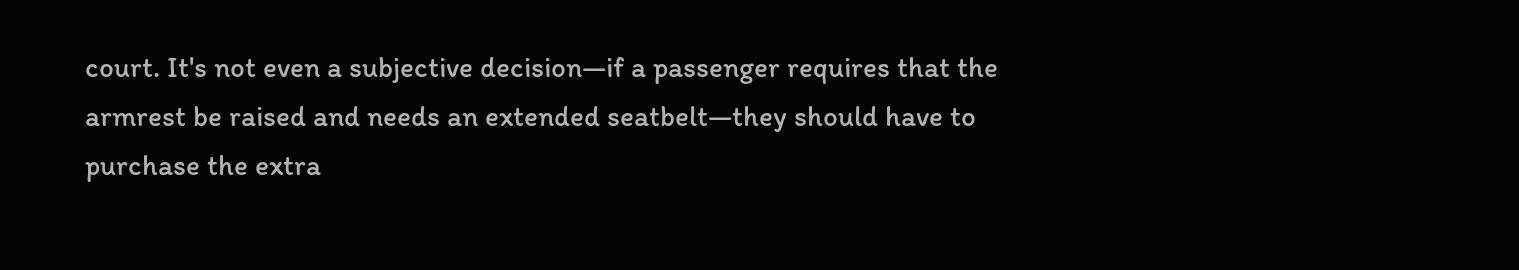court. It's not even a subjective decision—if a passenger requires that the armrest be raised and needs an extended seatbelt—they should have to purchase the extra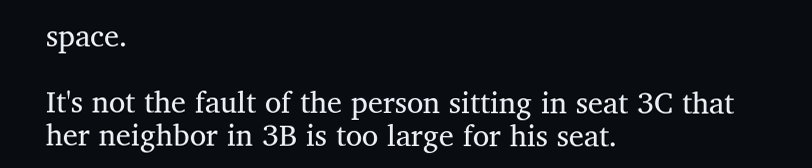space.

It's not the fault of the person sitting in seat 3C that her neighbor in 3B is too large for his seat.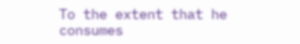To the extent that he consumes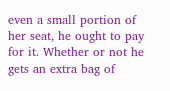even a small portion of her seat, he ought to pay for it. Whether or not he gets an extra bag of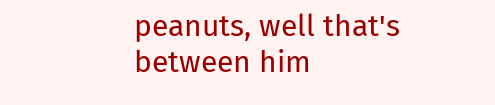peanuts, well that's between him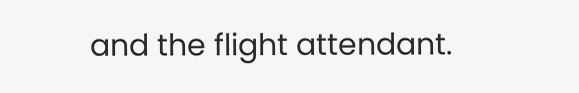and the flight attendant.